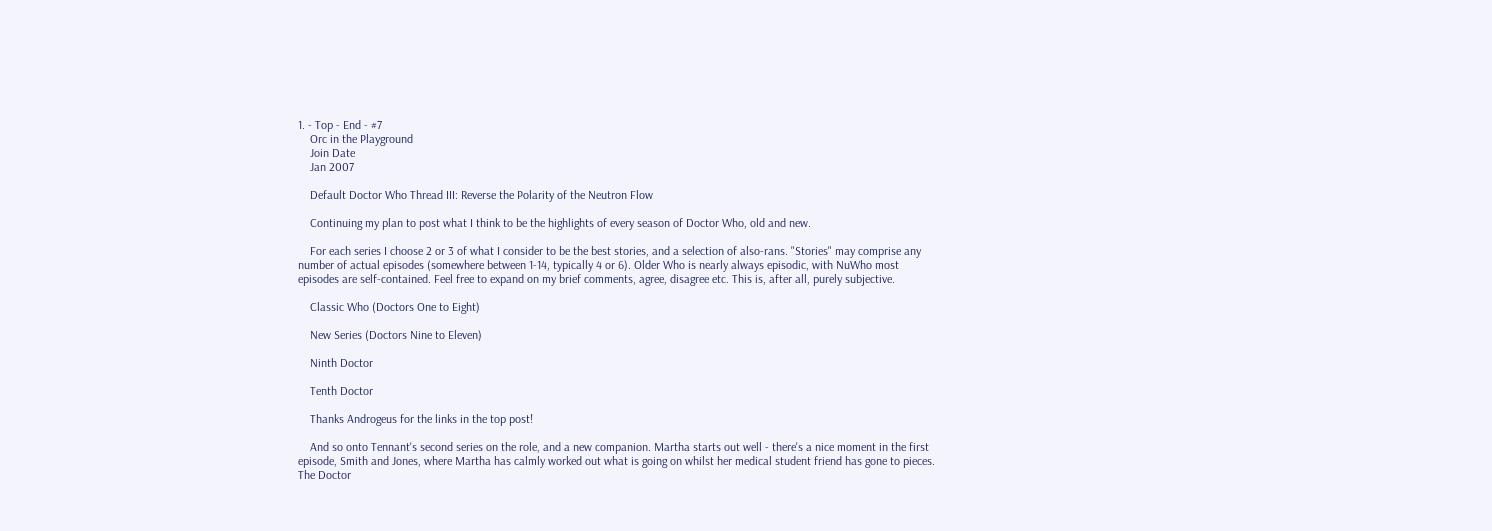1. - Top - End - #7
    Orc in the Playground
    Join Date
    Jan 2007

    Default Doctor Who Thread III: Reverse the Polarity of the Neutron Flow

    Continuing my plan to post what I think to be the highlights of every season of Doctor Who, old and new.

    For each series I choose 2 or 3 of what I consider to be the best stories, and a selection of also-rans. "Stories" may comprise any number of actual episodes (somewhere between 1-14, typically 4 or 6). Older Who is nearly always episodic, with NuWho most episodes are self-contained. Feel free to expand on my brief comments, agree, disagree etc. This is, after all, purely subjective.

    Classic Who (Doctors One to Eight)

    New Series (Doctors Nine to Eleven)

    Ninth Doctor

    Tenth Doctor

    Thanks Androgeus for the links in the top post!

    And so onto Tennant's second series on the role, and a new companion. Martha starts out well - there's a nice moment in the first episode, Smith and Jones, where Martha has calmly worked out what is going on whilst her medical student friend has gone to pieces. The Doctor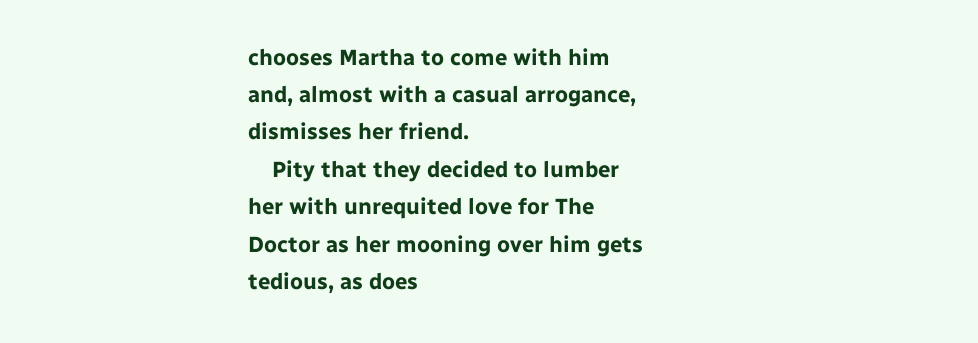chooses Martha to come with him and, almost with a casual arrogance, dismisses her friend.
    Pity that they decided to lumber her with unrequited love for The Doctor as her mooning over him gets tedious, as does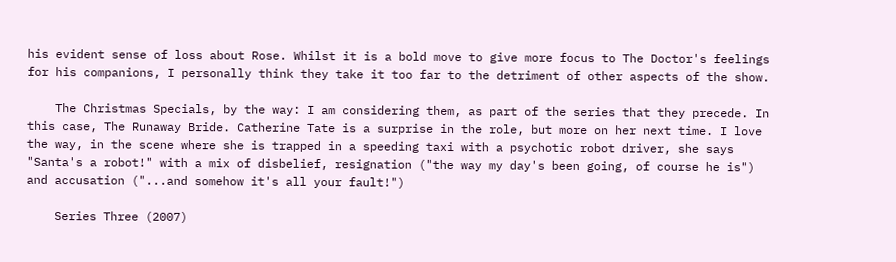his evident sense of loss about Rose. Whilst it is a bold move to give more focus to The Doctor's feelings for his companions, I personally think they take it too far to the detriment of other aspects of the show.

    The Christmas Specials, by the way: I am considering them, as part of the series that they precede. In this case, The Runaway Bride. Catherine Tate is a surprise in the role, but more on her next time. I love the way, in the scene where she is trapped in a speeding taxi with a psychotic robot driver, she says "Santa's a robot!" with a mix of disbelief, resignation ("the way my day's been going, of course he is") and accusation ("...and somehow it's all your fault!")

    Series Three (2007)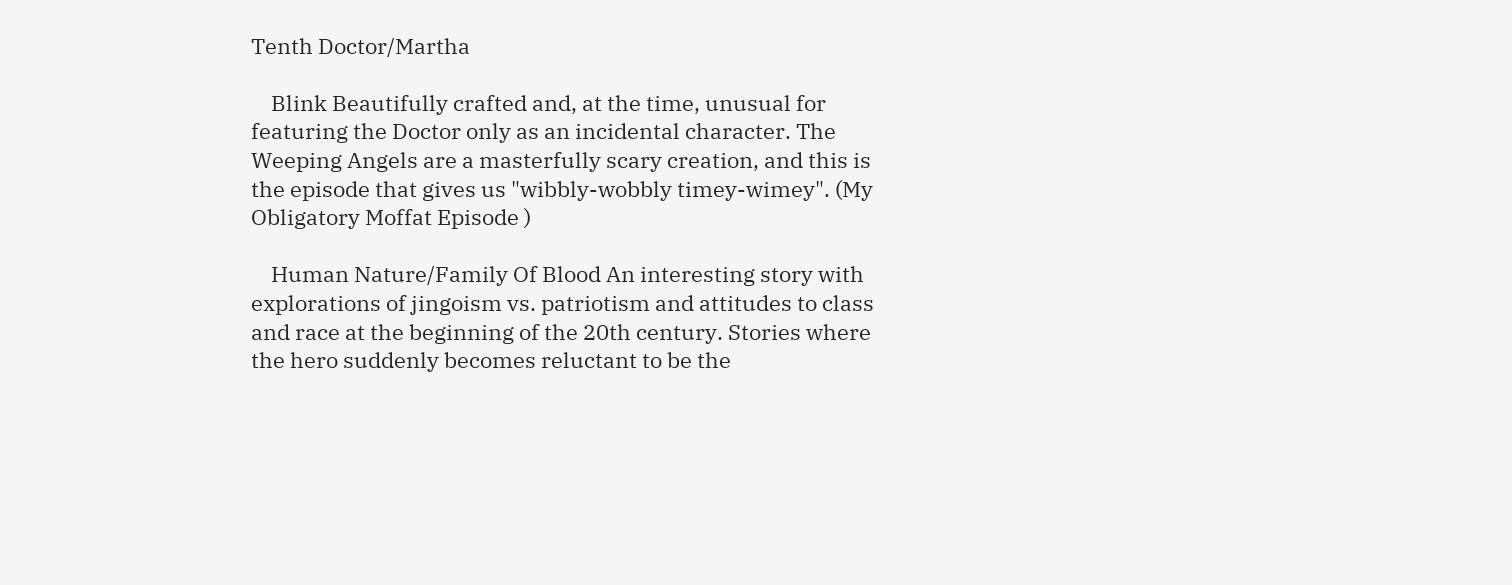Tenth Doctor/Martha

    Blink Beautifully crafted and, at the time, unusual for featuring the Doctor only as an incidental character. The Weeping Angels are a masterfully scary creation, and this is the episode that gives us "wibbly-wobbly timey-wimey". (My Obligatory Moffat Episode )

    Human Nature/Family Of Blood An interesting story with explorations of jingoism vs. patriotism and attitudes to class and race at the beginning of the 20th century. Stories where the hero suddenly becomes reluctant to be the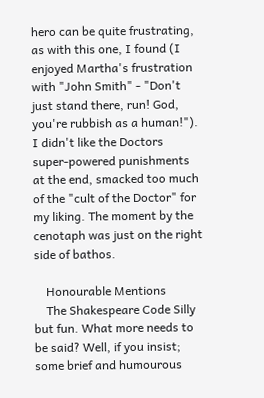hero can be quite frustrating, as with this one, I found (I enjoyed Martha's frustration with "John Smith" - "Don't just stand there, run! God, you're rubbish as a human!"). I didn't like the Doctors super-powered punishments at the end, smacked too much of the "cult of the Doctor" for my liking. The moment by the cenotaph was just on the right side of bathos.

    Honourable Mentions
    The Shakespeare Code Silly but fun. What more needs to be said? Well, if you insist; some brief and humourous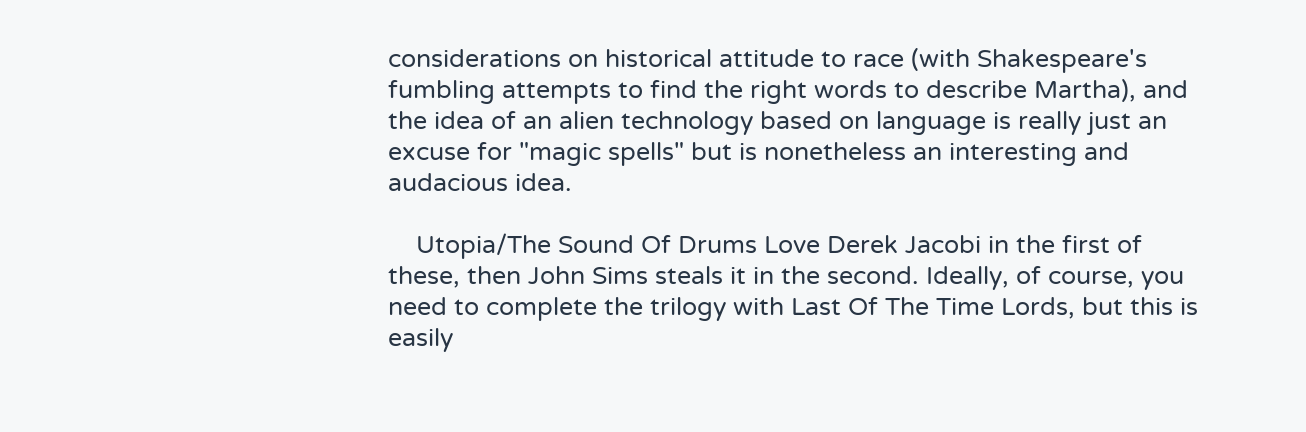considerations on historical attitude to race (with Shakespeare's fumbling attempts to find the right words to describe Martha), and the idea of an alien technology based on language is really just an excuse for "magic spells" but is nonetheless an interesting and audacious idea.

    Utopia/The Sound Of Drums Love Derek Jacobi in the first of these, then John Sims steals it in the second. Ideally, of course, you need to complete the trilogy with Last Of The Time Lords, but this is easily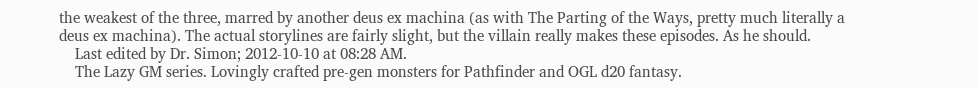the weakest of the three, marred by another deus ex machina (as with The Parting of the Ways, pretty much literally a deus ex machina). The actual storylines are fairly slight, but the villain really makes these episodes. As he should.
    Last edited by Dr. Simon; 2012-10-10 at 08:28 AM.
    The Lazy GM series. Lovingly crafted pre-gen monsters for Pathfinder and OGL d20 fantasy.